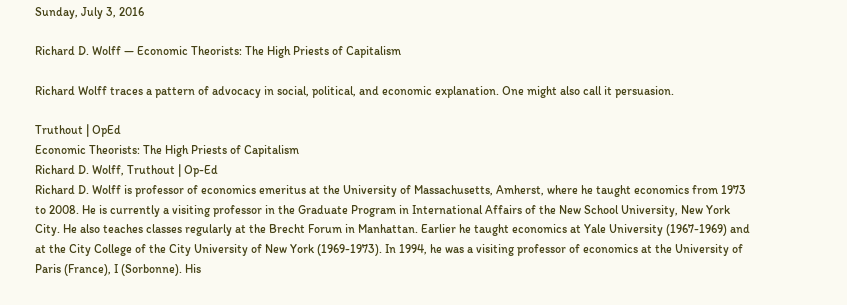Sunday, July 3, 2016

Richard D. Wolff — Economic Theorists: The High Priests of Capitalism

Richard Wolff traces a pattern of advocacy in social, political, and economic explanation. One might also call it persuasion.

Truthout | OpEd
Economic Theorists: The High Priests of Capitalism
Richard D. Wolff, Truthout | Op-Ed
Richard D. Wolff is professor of economics emeritus at the University of Massachusetts, Amherst, where he taught economics from 1973 to 2008. He is currently a visiting professor in the Graduate Program in International Affairs of the New School University, New York City. He also teaches classes regularly at the Brecht Forum in Manhattan. Earlier he taught economics at Yale University (1967-1969) and at the City College of the City University of New York (1969-1973). In 1994, he was a visiting professor of economics at the University of Paris (France), I (Sorbonne). His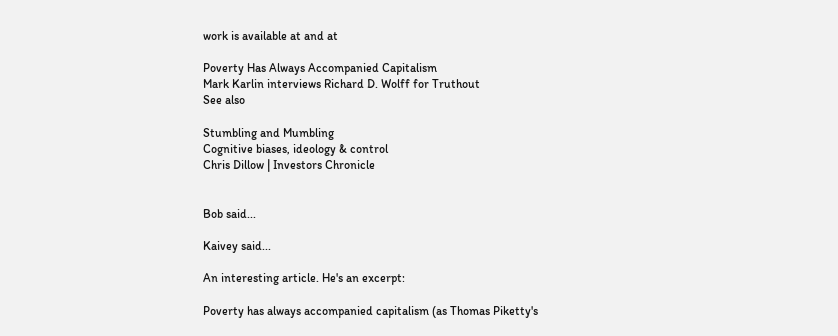work is available at and at

Poverty Has Always Accompanied Capitalism
Mark Karlin interviews Richard D. Wolff for Truthout
See also

Stumbling and Mumbling
Cognitive biases, ideology & control
Chris Dillow | Investors Chronicle


Bob said...

Kaivey said...

An interesting article. He's an excerpt:

Poverty has always accompanied capitalism (as Thomas Piketty's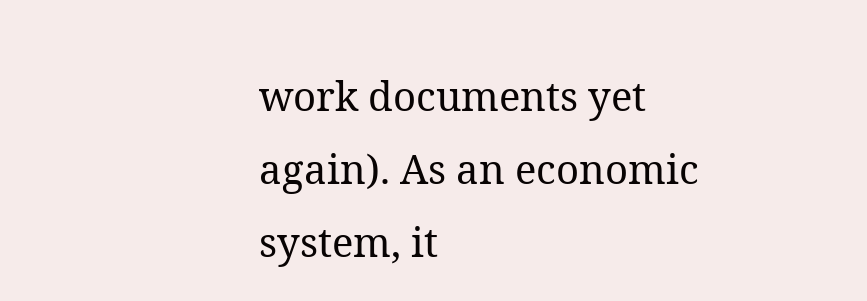work documents yet again). As an economic system, it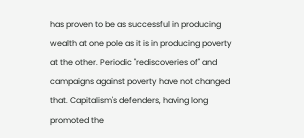has proven to be as successful in producing wealth at one pole as it is in producing poverty at the other. Periodic "rediscoveries of" and campaigns against poverty have not changed that. Capitalism's defenders, having long promoted the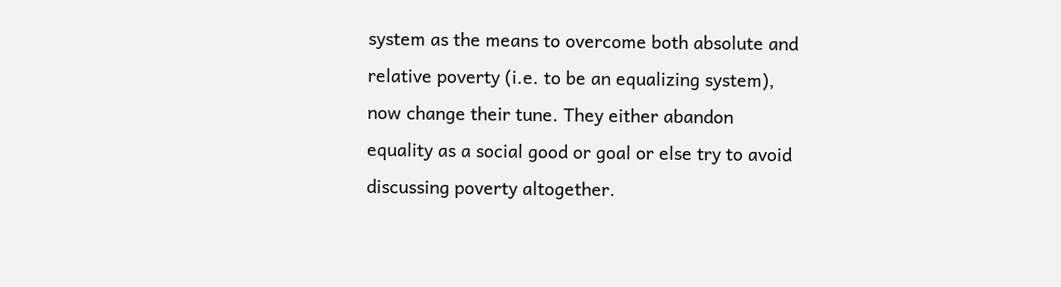system as the means to overcome both absolute and relative poverty (i.e. to be an equalizing system), now change their tune. They either abandon equality as a social good or goal or else try to avoid discussing poverty altogether.